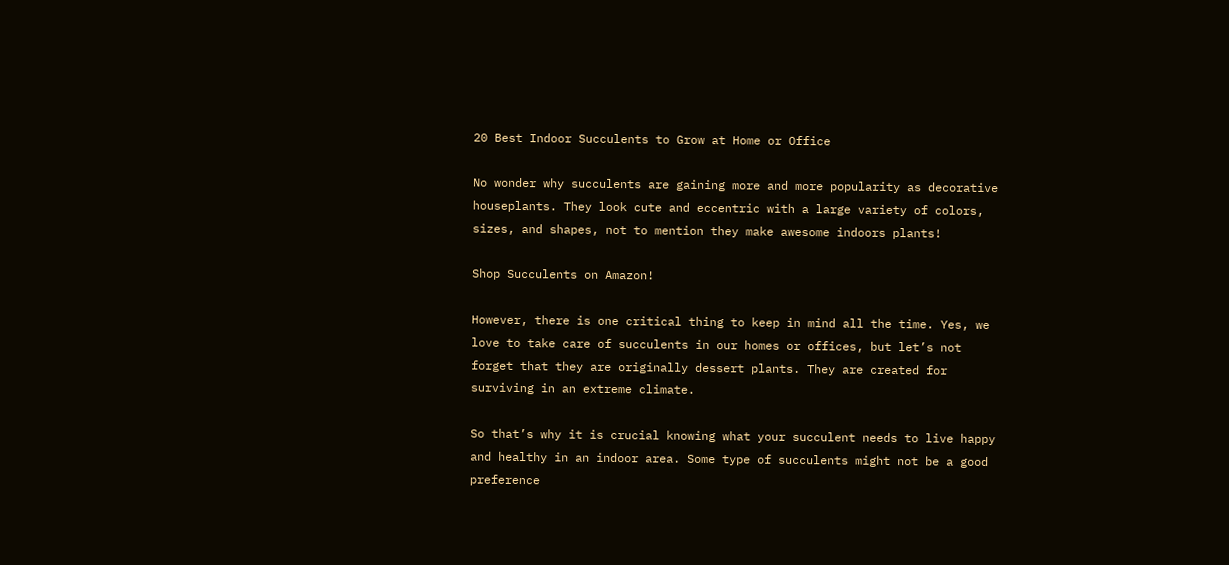20 Best Indoor Succulents to Grow at Home or Office

No wonder why succulents are gaining more and more popularity as decorative houseplants. They look cute and eccentric with a large variety of colors, sizes, and shapes, not to mention they make awesome indoors plants!

Shop Succulents on Amazon!

However, there is one critical thing to keep in mind all the time. Yes, we love to take care of succulents in our homes or offices, but let’s not forget that they are originally dessert plants. They are created for surviving in an extreme climate.

So that’s why it is crucial knowing what your succulent needs to live happy and healthy in an indoor area. Some type of succulents might not be a good preference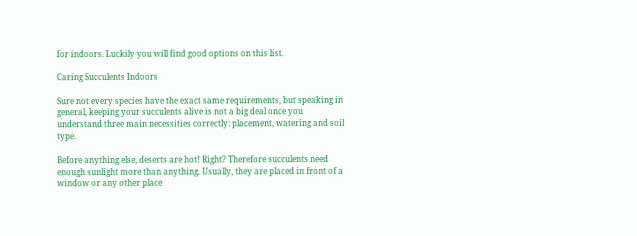for indoors. Luckily you will find good options on this list.

Caring Succulents Indoors

Sure not every species have the exact same requirements, but speaking in general, keeping your succulents alive is not a big deal once you understand three main necessities correctly: placement, watering and soil type.

Before anything else, deserts are hot! Right? Therefore succulents need enough sunlight more than anything. Usually, they are placed in front of a window or any other place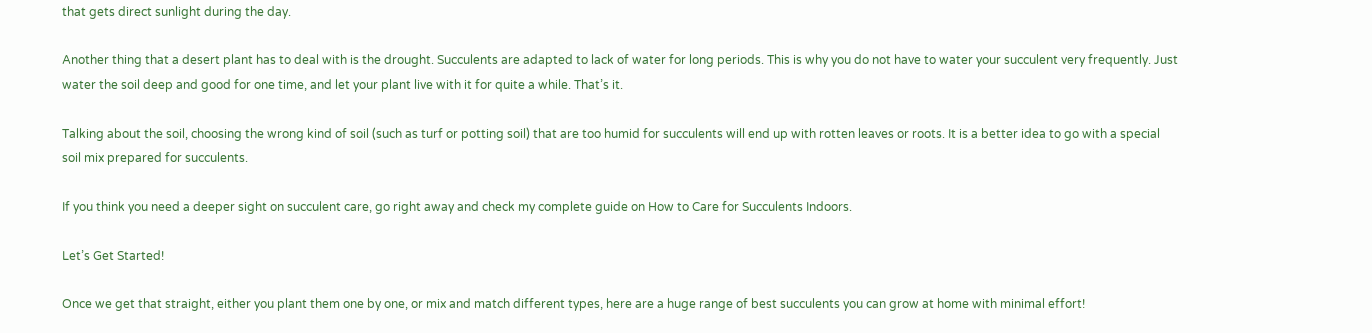that gets direct sunlight during the day.

Another thing that a desert plant has to deal with is the drought. Succulents are adapted to lack of water for long periods. This is why you do not have to water your succulent very frequently. Just water the soil deep and good for one time, and let your plant live with it for quite a while. That’s it.

Talking about the soil, choosing the wrong kind of soil (such as turf or potting soil) that are too humid for succulents will end up with rotten leaves or roots. It is a better idea to go with a special soil mix prepared for succulents.

If you think you need a deeper sight on succulent care, go right away and check my complete guide on How to Care for Succulents Indoors.

Let’s Get Started!

Once we get that straight, either you plant them one by one, or mix and match different types, here are a huge range of best succulents you can grow at home with minimal effort!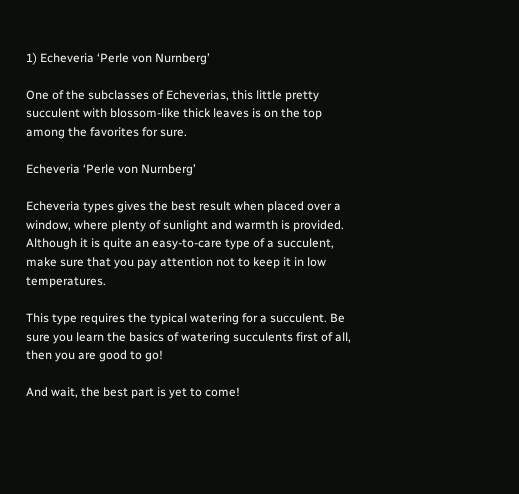1) Echeveria ‘Perle von Nurnberg’

One of the subclasses of Echeverias, this little pretty succulent with blossom-like thick leaves is on the top among the favorites for sure.

Echeveria ‘Perle von Nurnberg’

Echeveria types gives the best result when placed over a window, where plenty of sunlight and warmth is provided. Although it is quite an easy-to-care type of a succulent, make sure that you pay attention not to keep it in low temperatures.

This type requires the typical watering for a succulent. Be sure you learn the basics of watering succulents first of all, then you are good to go!

And wait, the best part is yet to come!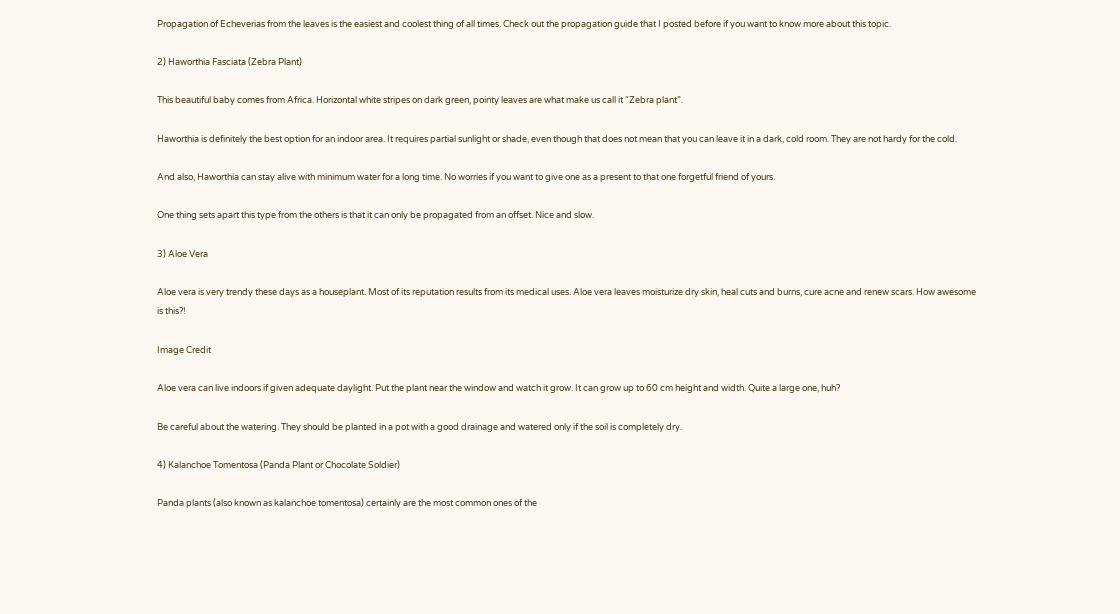Propagation of Echeverias from the leaves is the easiest and coolest thing of all times. Check out the propagation guide that I posted before if you want to know more about this topic.

2) Haworthia Fasciata (Zebra Plant)

This beautiful baby comes from Africa. Horizontal white stripes on dark green, pointy leaves are what make us call it “Zebra plant”.

Haworthia is definitely the best option for an indoor area. It requires partial sunlight or shade, even though that does not mean that you can leave it in a dark, cold room. They are not hardy for the cold.

And also, Haworthia can stay alive with minimum water for a long time. No worries if you want to give one as a present to that one forgetful friend of yours.

One thing sets apart this type from the others is that it can only be propagated from an offset. Nice and slow.

3) Aloe Vera

Aloe vera is very trendy these days as a houseplant. Most of its reputation results from its medical uses. Aloe vera leaves moisturize dry skin, heal cuts and burns, cure acne and renew scars. How awesome is this?!

Image Credit

Aloe vera can live indoors if given adequate daylight. Put the plant near the window and watch it grow. It can grow up to 60 cm height and width. Quite a large one, huh?

Be careful about the watering. They should be planted in a pot with a good drainage and watered only if the soil is completely dry.

4) Kalanchoe Tomentosa (Panda Plant or Chocolate Soldier)

Panda plants (also known as kalanchoe tomentosa) certainly are the most common ones of the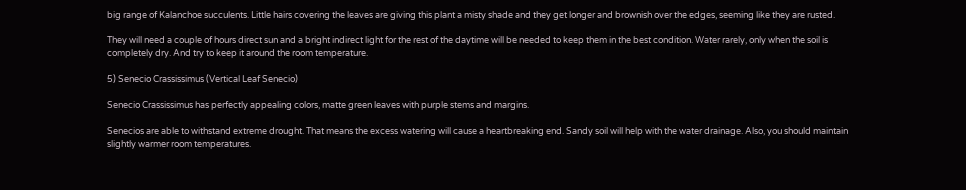big range of Kalanchoe succulents. Little hairs covering the leaves are giving this plant a misty shade and they get longer and brownish over the edges, seeming like they are rusted.

They will need a couple of hours direct sun and a bright indirect light for the rest of the daytime will be needed to keep them in the best condition. Water rarely, only when the soil is completely dry. And try to keep it around the room temperature.

5) Senecio Crassissimus (Vertical Leaf Senecio)

Senecio Crassissimus has perfectly appealing colors, matte green leaves with purple stems and margins.

Senecios are able to withstand extreme drought. That means the excess watering will cause a heartbreaking end. Sandy soil will help with the water drainage. Also, you should maintain slightly warmer room temperatures.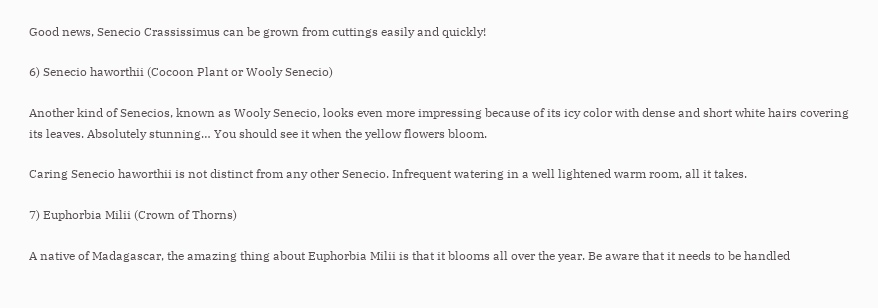Good news, Senecio Crassissimus can be grown from cuttings easily and quickly!

6) Senecio haworthii (Cocoon Plant or Wooly Senecio)

Another kind of Senecios, known as Wooly Senecio, looks even more impressing because of its icy color with dense and short white hairs covering its leaves. Absolutely stunning… You should see it when the yellow flowers bloom.

Caring Senecio haworthii is not distinct from any other Senecio. Infrequent watering in a well lightened warm room, all it takes.

7) Euphorbia Milii (Crown of Thorns)

A native of Madagascar, the amazing thing about Euphorbia Milii is that it blooms all over the year. Be aware that it needs to be handled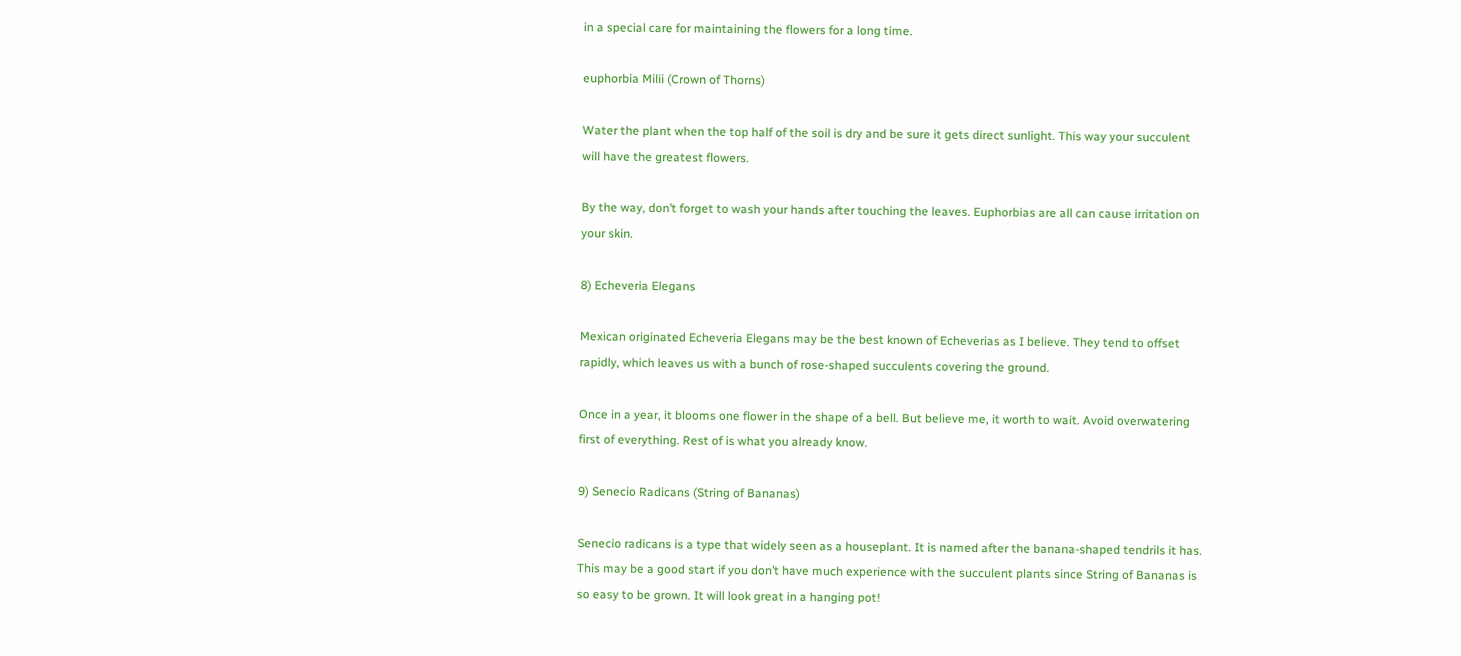in a special care for maintaining the flowers for a long time.

euphorbia Milii (Crown of Thorns)

Water the plant when the top half of the soil is dry and be sure it gets direct sunlight. This way your succulent will have the greatest flowers.

By the way, don’t forget to wash your hands after touching the leaves. Euphorbias are all can cause irritation on your skin.

8) Echeveria Elegans

Mexican originated Echeveria Elegans may be the best known of Echeverias as I believe. They tend to offset rapidly, which leaves us with a bunch of rose-shaped succulents covering the ground.

Once in a year, it blooms one flower in the shape of a bell. But believe me, it worth to wait. Avoid overwatering first of everything. Rest of is what you already know.

9) Senecio Radicans (String of Bananas)

Senecio radicans is a type that widely seen as a houseplant. It is named after the banana-shaped tendrils it has. This may be a good start if you don’t have much experience with the succulent plants since String of Bananas is so easy to be grown. It will look great in a hanging pot!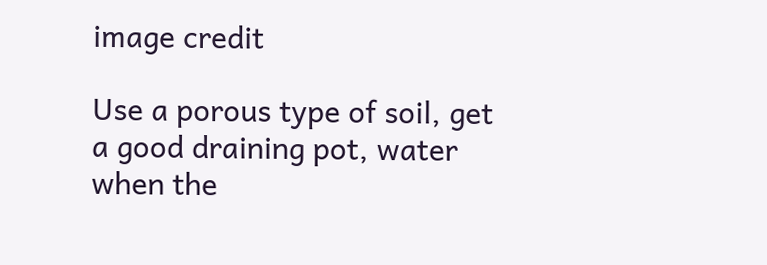image credit

Use a porous type of soil, get a good draining pot, water when the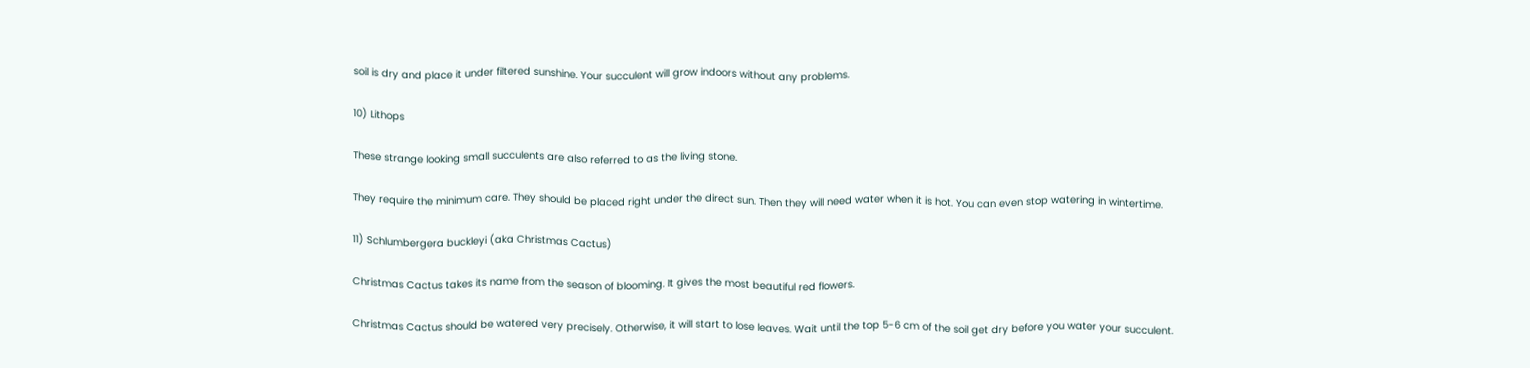soil is dry and place it under filtered sunshine. Your succulent will grow indoors without any problems.

10) Lithops

These strange looking small succulents are also referred to as the living stone.

They require the minimum care. They should be placed right under the direct sun. Then they will need water when it is hot. You can even stop watering in wintertime.

11) Schlumbergera buckleyi (aka Christmas Cactus)

Christmas Cactus takes its name from the season of blooming. It gives the most beautiful red flowers.

Christmas Cactus should be watered very precisely. Otherwise, it will start to lose leaves. Wait until the top 5-6 cm of the soil get dry before you water your succulent.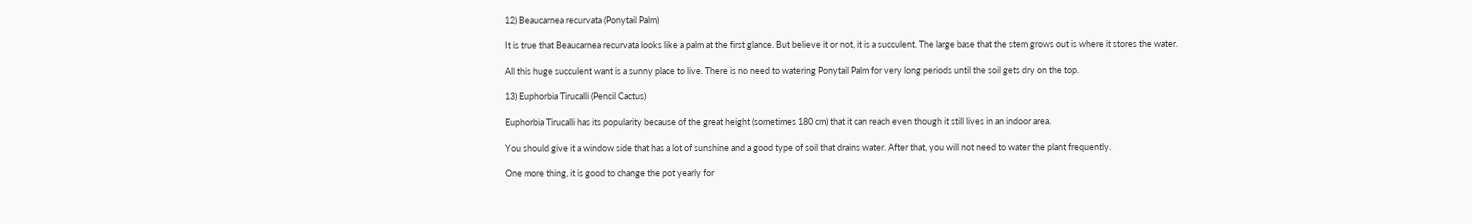12) Beaucarnea recurvata (Ponytail Palm)

It is true that Beaucarnea recurvata looks like a palm at the first glance. But believe it or not, it is a succulent. The large base that the stem grows out is where it stores the water.

All this huge succulent want is a sunny place to live. There is no need to watering Ponytail Palm for very long periods until the soil gets dry on the top.

13) Euphorbia Tirucalli (Pencil Cactus)

Euphorbia Tirucalli has its popularity because of the great height (sometimes 180 cm) that it can reach even though it still lives in an indoor area.

You should give it a window side that has a lot of sunshine and a good type of soil that drains water. After that, you will not need to water the plant frequently.

One more thing, it is good to change the pot yearly for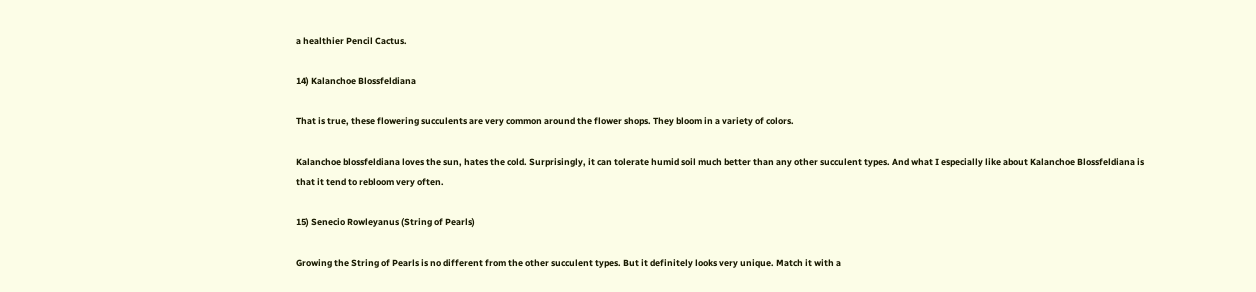a healthier Pencil Cactus.

14) Kalanchoe Blossfeldiana

That is true, these flowering succulents are very common around the flower shops. They bloom in a variety of colors.

Kalanchoe blossfeldiana loves the sun, hates the cold. Surprisingly, it can tolerate humid soil much better than any other succulent types. And what I especially like about Kalanchoe Blossfeldiana is that it tend to rebloom very often.

15) Senecio Rowleyanus (String of Pearls)

Growing the String of Pearls is no different from the other succulent types. But it definitely looks very unique. Match it with a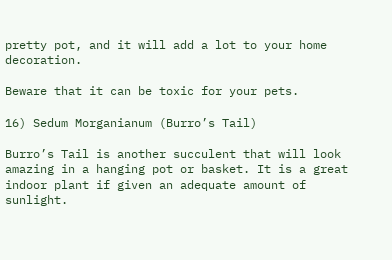pretty pot, and it will add a lot to your home decoration.

Beware that it can be toxic for your pets.

16) Sedum Morganianum (Burro’s Tail)

Burro’s Tail is another succulent that will look amazing in a hanging pot or basket. It is a great indoor plant if given an adequate amount of sunlight.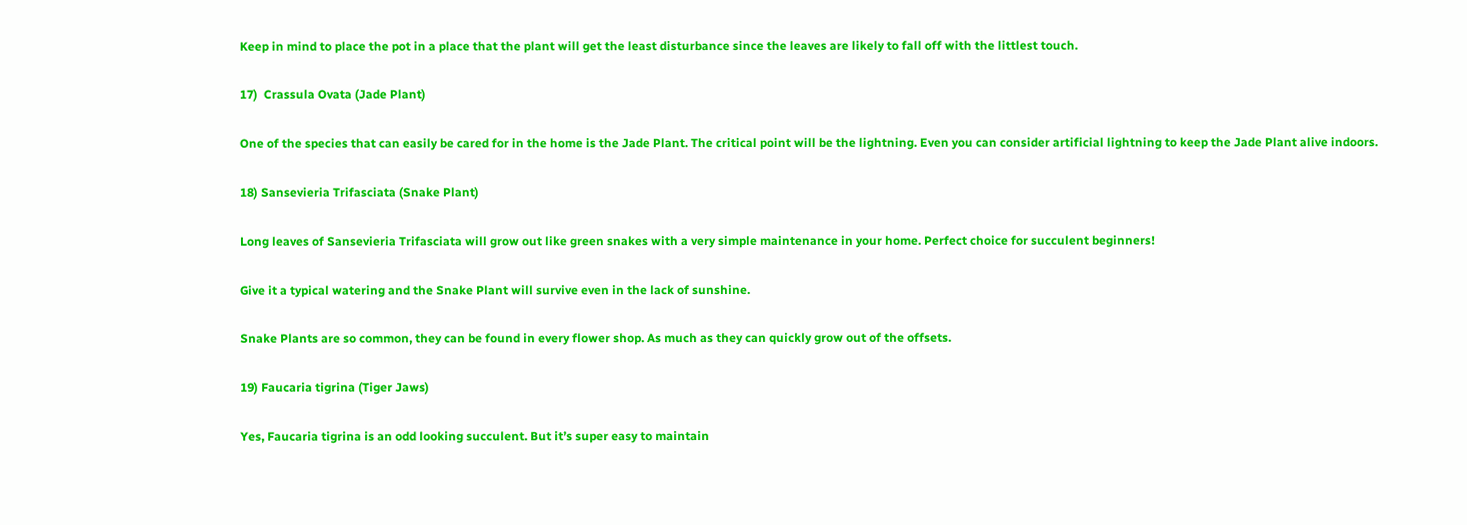Keep in mind to place the pot in a place that the plant will get the least disturbance since the leaves are likely to fall off with the littlest touch.

17)  Crassula Ovata (Jade Plant)

One of the species that can easily be cared for in the home is the Jade Plant. The critical point will be the lightning. Even you can consider artificial lightning to keep the Jade Plant alive indoors.

18) Sansevieria Trifasciata (Snake Plant)

Long leaves of Sansevieria Trifasciata will grow out like green snakes with a very simple maintenance in your home. Perfect choice for succulent beginners!

Give it a typical watering and the Snake Plant will survive even in the lack of sunshine.

Snake Plants are so common, they can be found in every flower shop. As much as they can quickly grow out of the offsets.

19) Faucaria tigrina (Tiger Jaws)

Yes, Faucaria tigrina is an odd looking succulent. But it’s super easy to maintain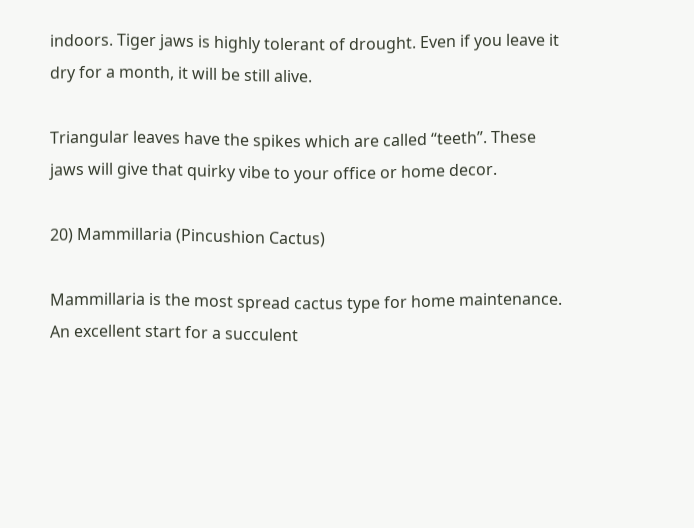indoors. Tiger jaws is highly tolerant of drought. Even if you leave it dry for a month, it will be still alive.

Triangular leaves have the spikes which are called “teeth”. These jaws will give that quirky vibe to your office or home decor.

20) Mammillaria (Pincushion Cactus)

Mammillaria is the most spread cactus type for home maintenance. An excellent start for a succulent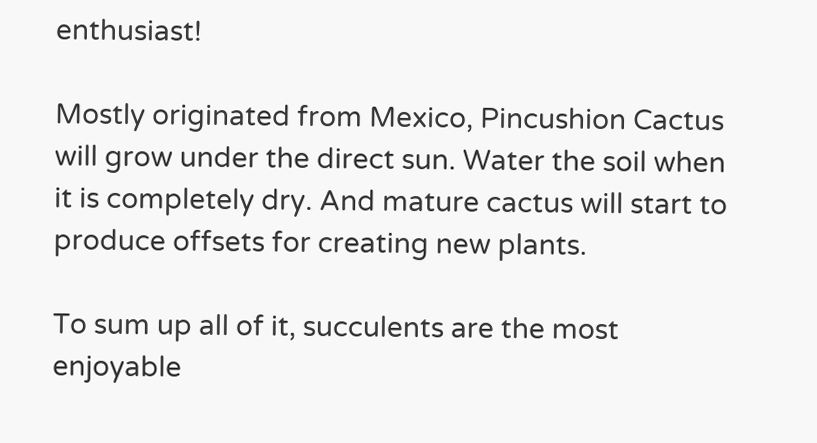enthusiast!

Mostly originated from Mexico, Pincushion Cactus will grow under the direct sun. Water the soil when it is completely dry. And mature cactus will start to produce offsets for creating new plants.

To sum up all of it, succulents are the most enjoyable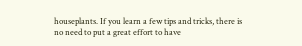houseplants. If you learn a few tips and tricks, there is no need to put a great effort to have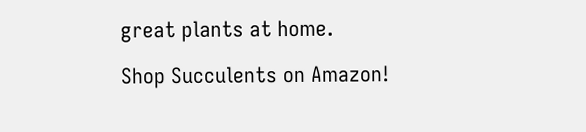great plants at home.

Shop Succulents on Amazon!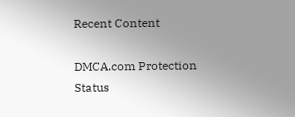Recent Content

DMCA.com Protection Status